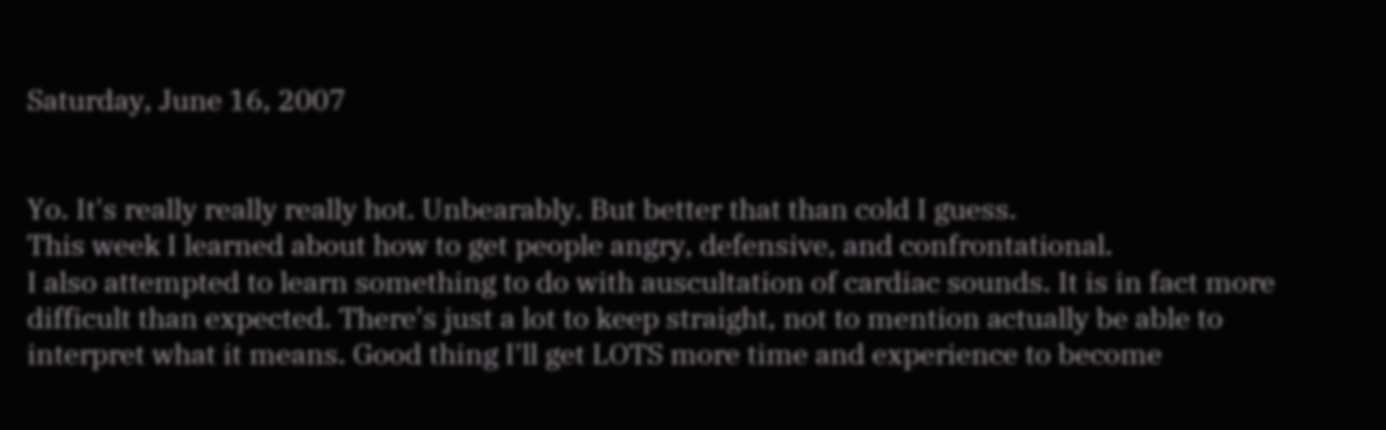Saturday, June 16, 2007


Yo. It's really really really hot. Unbearably. But better that than cold I guess.
This week I learned about how to get people angry, defensive, and confrontational.
I also attempted to learn something to do with auscultation of cardiac sounds. It is in fact more difficult than expected. There's just a lot to keep straight, not to mention actually be able to interpret what it means. Good thing I'll get LOTS more time and experience to become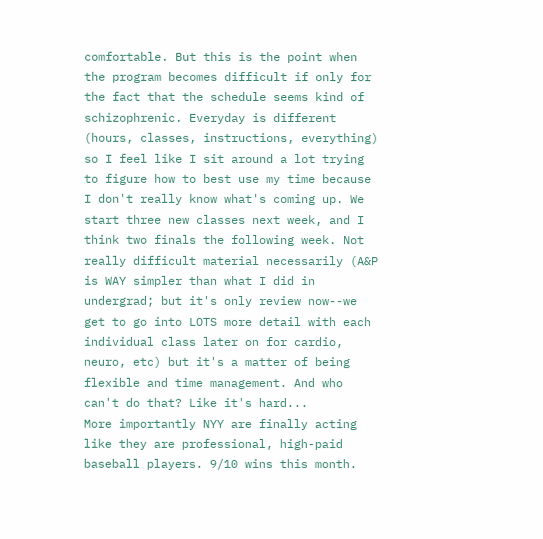comfortable. But this is the point when the program becomes difficult if only for the fact that the schedule seems kind of schizophrenic. Everyday is different (hours, classes, instructions, everything) so I feel like I sit around a lot trying to figure how to best use my time because I don't really know what's coming up. We start three new classes next week, and I think two finals the following week. Not really difficult material necessarily (A&P is WAY simpler than what I did in undergrad; but it's only review now--we get to go into LOTS more detail with each individual class later on for cardio, neuro, etc) but it's a matter of being flexible and time management. And who can't do that? Like it's hard...
More importantly NYY are finally acting like they are professional, high-paid baseball players. 9/10 wins this month.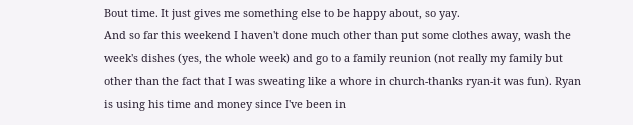Bout time. It just gives me something else to be happy about, so yay.
And so far this weekend I haven't done much other than put some clothes away, wash the week's dishes (yes, the whole week) and go to a family reunion (not really my family but other than the fact that I was sweating like a whore in church-thanks ryan-it was fun). Ryan is using his time and money since I've been in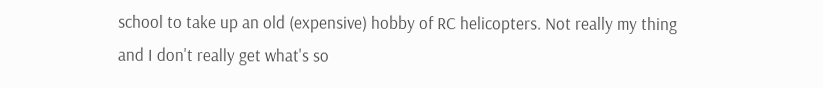school to take up an old (expensive) hobby of RC helicopters. Not really my thing and I don't really get what's so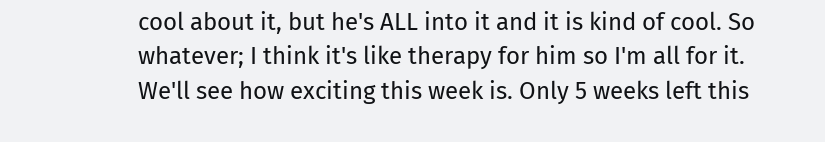cool about it, but he's ALL into it and it is kind of cool. So whatever; I think it's like therapy for him so I'm all for it.
We'll see how exciting this week is. Only 5 weeks left this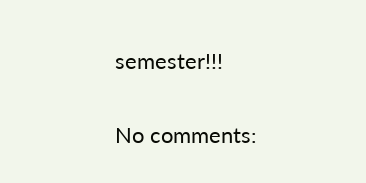semester!!!

No comments: